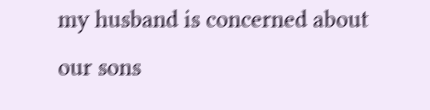my husband is concerned about our sons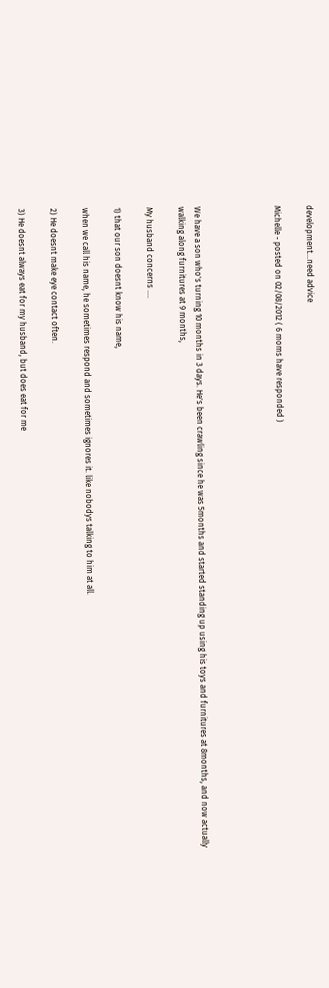development...need advice

Michelle - posted on 02/08/2012 ( 6 moms have responded )




We have a son who's turning 10 months in 3 days. He's been crawling since he was 5months and started standing up using his toys and furnitures at 8months, and now actually walking along furnitures at 9 months,

My husband concerns ....

1) that our son doesnt know his name,

when we call his name, he sometimes respond and sometimes ignores it. like nobodys talking to him at all.

2) He doesnt make eye contact often.

3) He doesnt always eat for my husband, but does eat for me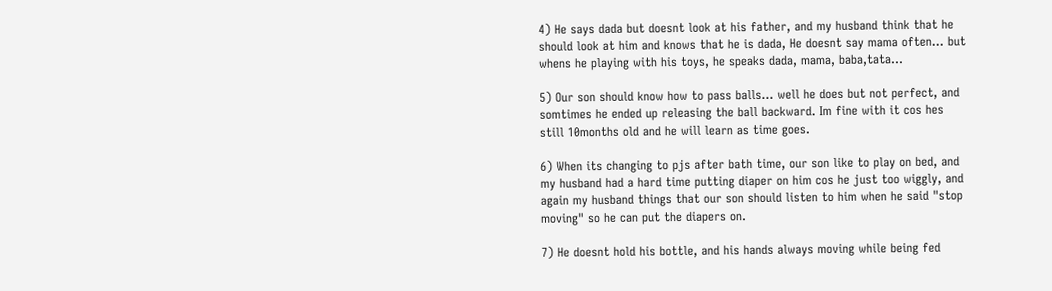4) He says dada but doesnt look at his father, and my husband think that he should look at him and knows that he is dada, He doesnt say mama often... but whens he playing with his toys, he speaks dada, mama, baba,tata...

5) Our son should know how to pass balls... well he does but not perfect, and somtimes he ended up releasing the ball backward. Im fine with it cos hes still 10months old and he will learn as time goes.

6) When its changing to pjs after bath time, our son like to play on bed, and my husband had a hard time putting diaper on him cos he just too wiggly, and again my husband things that our son should listen to him when he said "stop moving" so he can put the diapers on.

7) He doesnt hold his bottle, and his hands always moving while being fed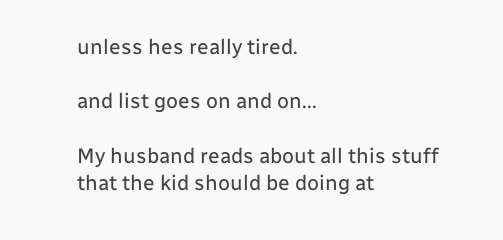unless hes really tired.

and list goes on and on...

My husband reads about all this stuff that the kid should be doing at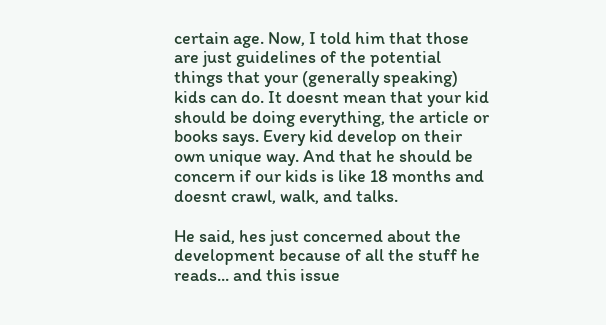certain age. Now, I told him that those are just guidelines of the potential things that your (generally speaking) kids can do. It doesnt mean that your kid should be doing everything, the article or books says. Every kid develop on their own unique way. And that he should be concern if our kids is like 18 months and doesnt crawl, walk, and talks.

He said, hes just concerned about the development because of all the stuff he reads... and this issue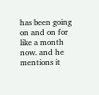has been going on and on for like a month now. and he mentions it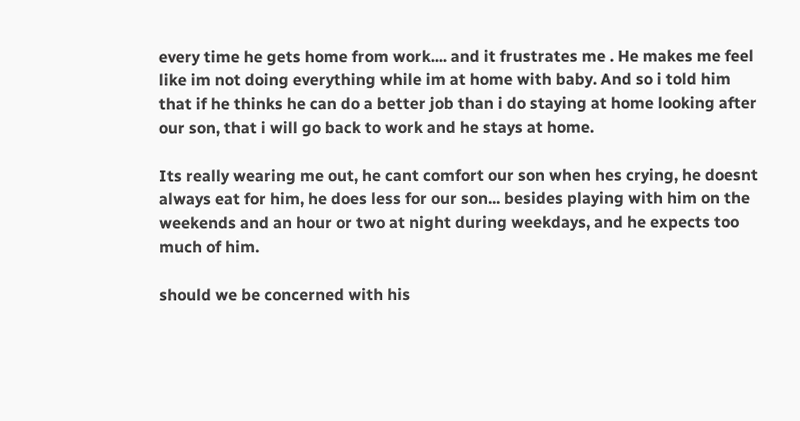every time he gets home from work.... and it frustrates me . He makes me feel like im not doing everything while im at home with baby. And so i told him that if he thinks he can do a better job than i do staying at home looking after our son, that i will go back to work and he stays at home.

Its really wearing me out, he cant comfort our son when hes crying, he doesnt always eat for him, he does less for our son... besides playing with him on the weekends and an hour or two at night during weekdays, and he expects too much of him.

should we be concerned with his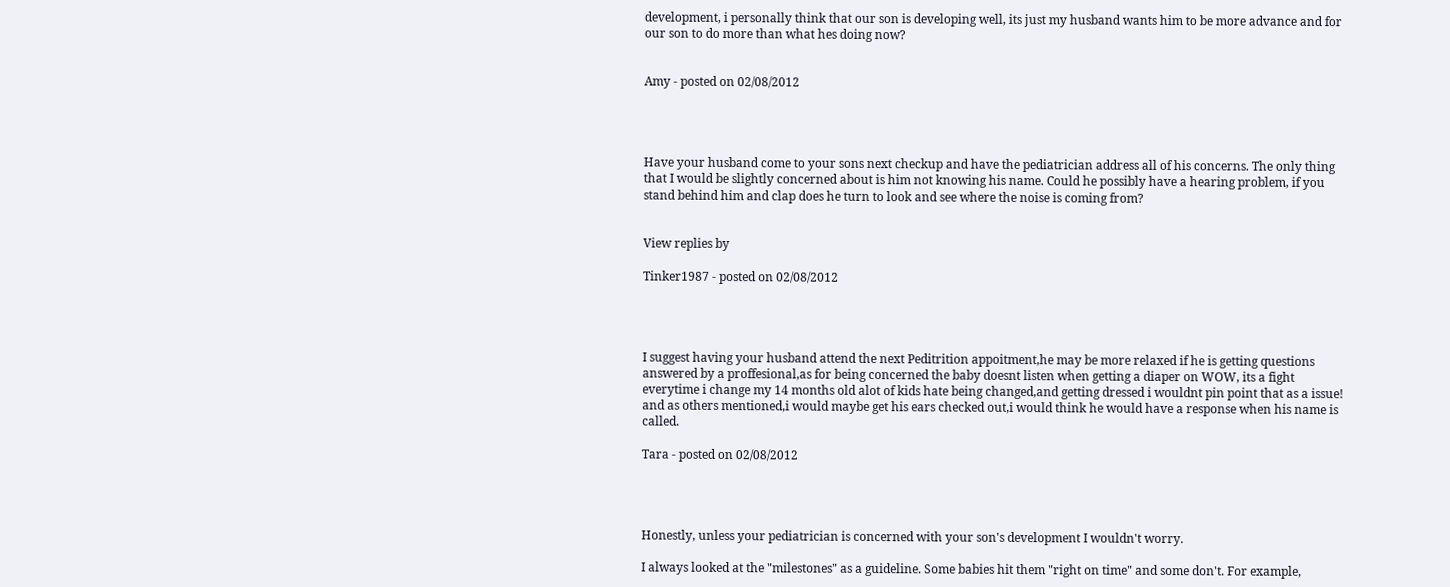development, i personally think that our son is developing well, its just my husband wants him to be more advance and for our son to do more than what hes doing now?


Amy - posted on 02/08/2012




Have your husband come to your sons next checkup and have the pediatrician address all of his concerns. The only thing that I would be slightly concerned about is him not knowing his name. Could he possibly have a hearing problem, if you stand behind him and clap does he turn to look and see where the noise is coming from?


View replies by

Tinker1987 - posted on 02/08/2012




I suggest having your husband attend the next Peditrition appoitment,he may be more relaxed if he is getting questions answered by a proffesional,as for being concerned the baby doesnt listen when getting a diaper on WOW, its a fight everytime i change my 14 months old alot of kids hate being changed,and getting dressed i wouldnt pin point that as a issue! and as others mentioned,i would maybe get his ears checked out,i would think he would have a response when his name is called.

Tara - posted on 02/08/2012




Honestly, unless your pediatrician is concerned with your son's development I wouldn't worry.

I always looked at the "milestones" as a guideline. Some babies hit them "right on time" and some don't. For example,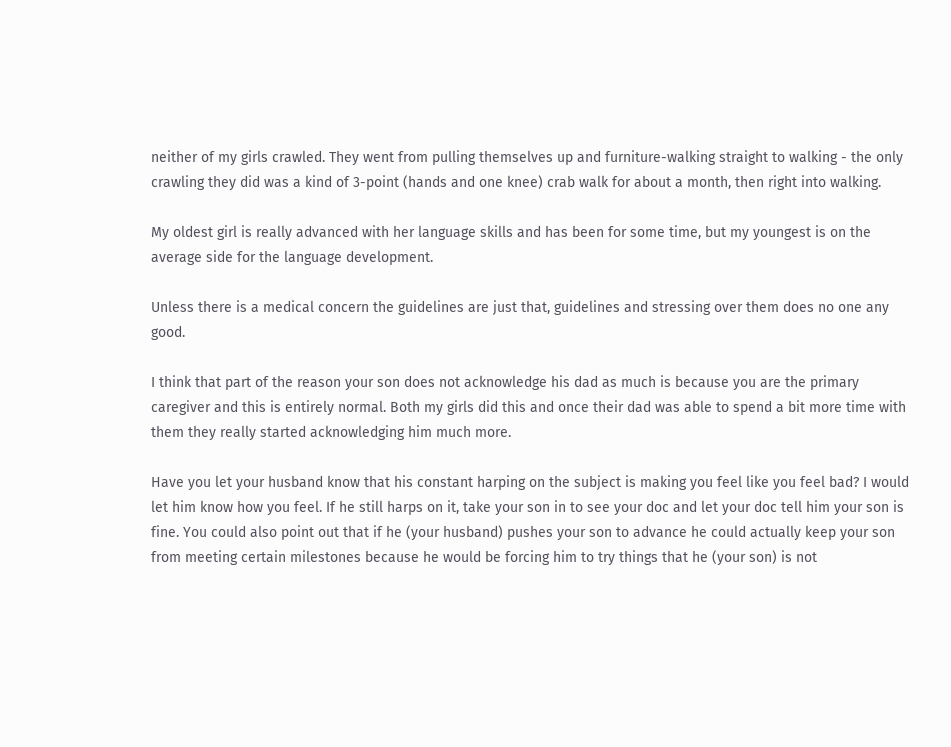neither of my girls crawled. They went from pulling themselves up and furniture-walking straight to walking - the only crawling they did was a kind of 3-point (hands and one knee) crab walk for about a month, then right into walking.

My oldest girl is really advanced with her language skills and has been for some time, but my youngest is on the average side for the language development.

Unless there is a medical concern the guidelines are just that, guidelines and stressing over them does no one any good.

I think that part of the reason your son does not acknowledge his dad as much is because you are the primary caregiver and this is entirely normal. Both my girls did this and once their dad was able to spend a bit more time with them they really started acknowledging him much more.

Have you let your husband know that his constant harping on the subject is making you feel like you feel bad? I would let him know how you feel. If he still harps on it, take your son in to see your doc and let your doc tell him your son is fine. You could also point out that if he (your husband) pushes your son to advance he could actually keep your son from meeting certain milestones because he would be forcing him to try things that he (your son) is not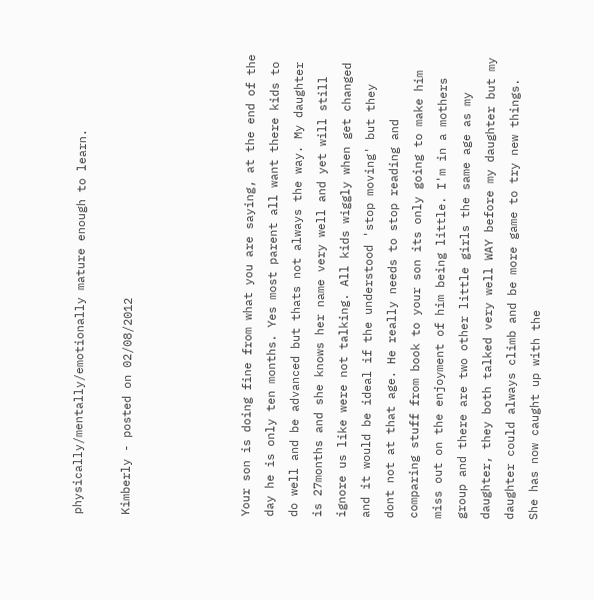physically/mentally/emotionally mature enough to learn.

Kimberly - posted on 02/08/2012




Your son is doing fine from what you are saying, at the end of the day he is only ten months. Yes most parent all want there kids to do well and be advanced but thats not always the way. My daughter is 27months and she knows her name very well and yet will still ignore us like were not talking. All kids wiggly when get changed and it would be ideal if the understood 'stop moving' but they dont not at that age. He really needs to stop reading and comparing stuff from book to your son its only going to make him miss out on the enjoyment of him being little. I'm in a mothers group and there are two other little girls the same age as my daughter, they both talked very well WAY before my daughter but my daughter could always climb and be more game to try new things. She has now caught up with the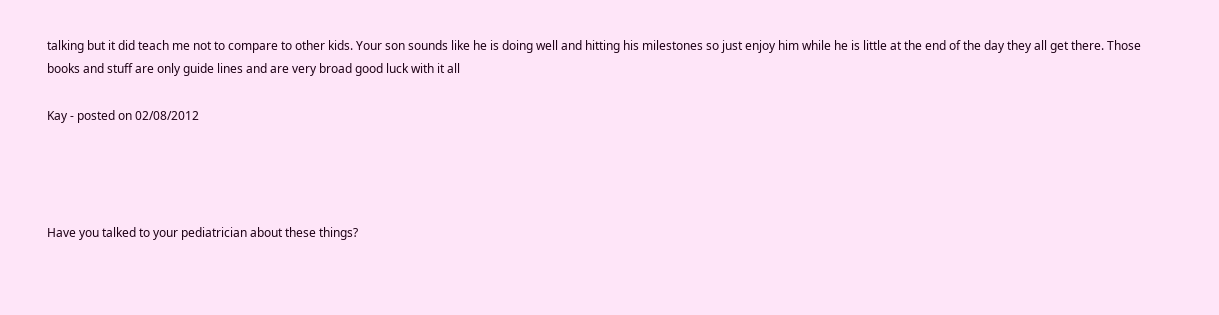talking but it did teach me not to compare to other kids. Your son sounds like he is doing well and hitting his milestones so just enjoy him while he is little at the end of the day they all get there. Those books and stuff are only guide lines and are very broad good luck with it all

Kay - posted on 02/08/2012




Have you talked to your pediatrician about these things?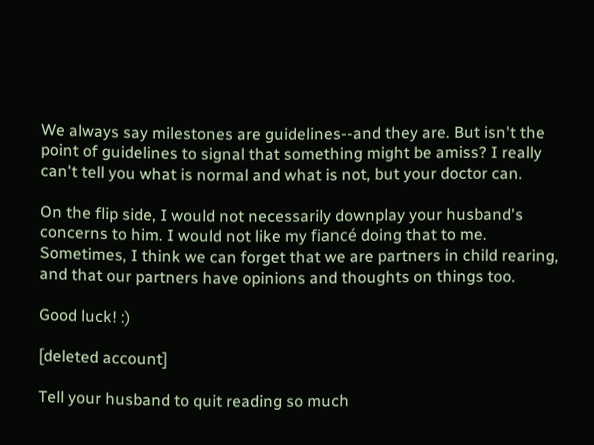We always say milestones are guidelines--and they are. But isn't the point of guidelines to signal that something might be amiss? I really can't tell you what is normal and what is not, but your doctor can.

On the flip side, I would not necessarily downplay your husband's concerns to him. I would not like my fiancé doing that to me. Sometimes, I think we can forget that we are partners in child rearing, and that our partners have opinions and thoughts on things too.

Good luck! :)

[deleted account]

Tell your husband to quit reading so much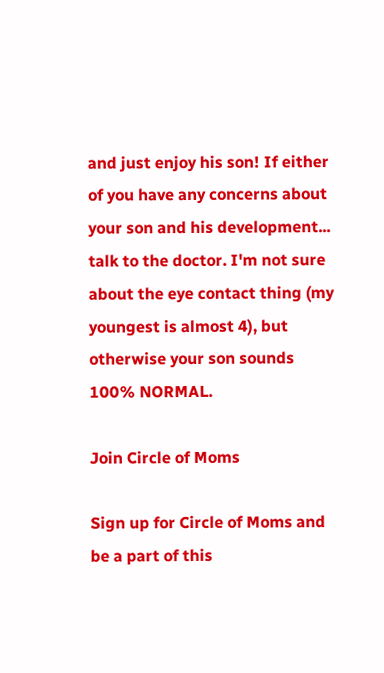and just enjoy his son! If either of you have any concerns about your son and his development... talk to the doctor. I'm not sure about the eye contact thing (my youngest is almost 4), but otherwise your son sounds 100% NORMAL.

Join Circle of Moms

Sign up for Circle of Moms and be a part of this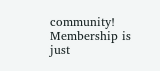community! Membership is just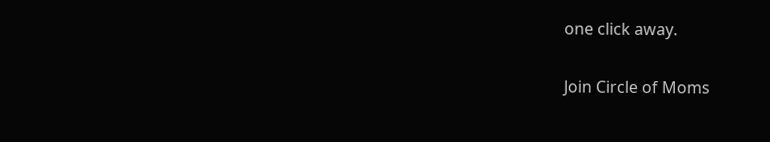one click away.

Join Circle of Moms